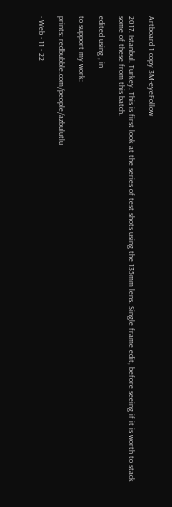Artboard 1 copy 3M-eyeFollow

2017. Istanbul. Turkey. This is first look at the series of test shots using the 135mm lens. Single frame edit, before seeing if it is worth to stack some of these from this batch.

edited using , in

to support my work:

prints: redbubble.com/people/azbulutlu

· Web · 11 · 22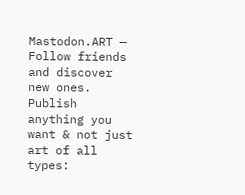Mastodon.ART — Follow friends and discover new ones. Publish anything you want & not just art of all types: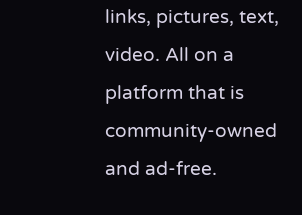links, pictures, text, video. All on a platform that is community-owned and ad-free.